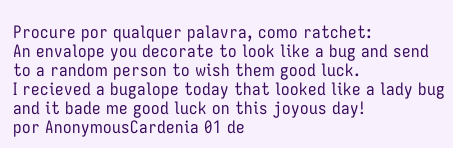Procure por qualquer palavra, como ratchet:
An envalope you decorate to look like a bug and send to a random person to wish them good luck.
I recieved a bugalope today that looked like a lady bug and it bade me good luck on this joyous day!
por AnonymousCardenia 01 de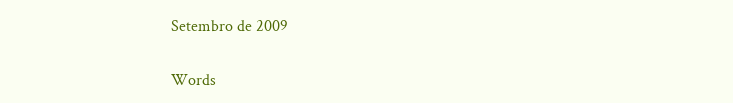Setembro de 2009

Words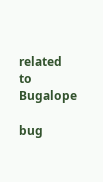related to Bugalope

bug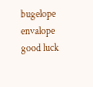bugelope envalope good luck